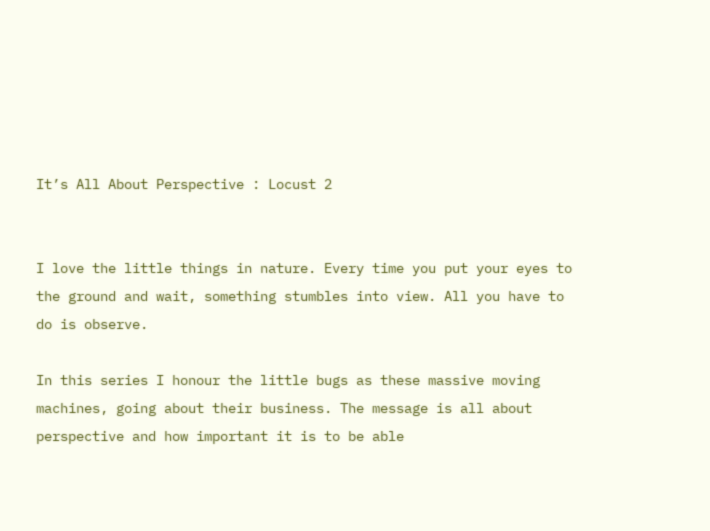It’s All About Perspective : Locust 2


I love the little things in nature. Every time you put your eyes to the ground and wait, something stumbles into view. All you have to do is observe.

In this series I honour the little bugs as these massive moving machines, going about their business. The message is all about perspective and how important it is to be able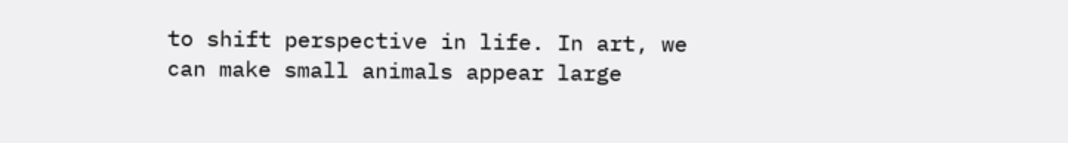to shift perspective in life. In art, we can make small animals appear large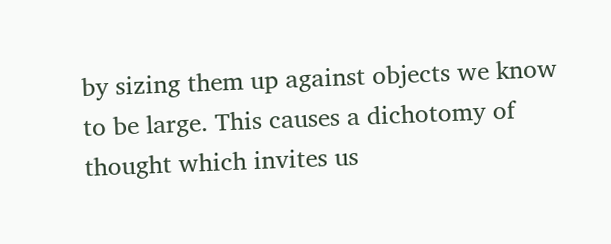by sizing them up against objects we know to be large. This causes a dichotomy of thought which invites us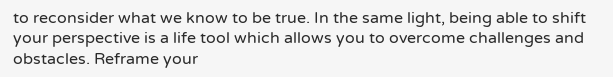to reconsider what we know to be true. In the same light, being able to shift your perspective is a life tool which allows you to overcome challenges and obstacles. Reframe your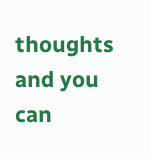thoughts and you can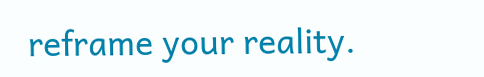reframe your reality.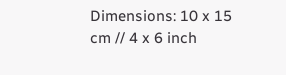Dimensions: 10 x 15 cm // 4 x 6 inch